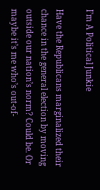I’m A Political Junkie

Have the Republicans marginalized their chance in the general election by moving outside our nation’s norm? Could be. Or maybe it’s me who’s out-of-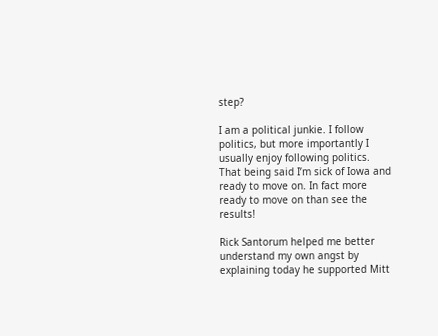step?

I am a political junkie. I follow politics, but more importantly I usually enjoy following politics. That being said I’m sick of Iowa and ready to move on. In fact more ready to move on than see the results!

Rick Santorum helped me better understand my own angst by explaining today he supported Mitt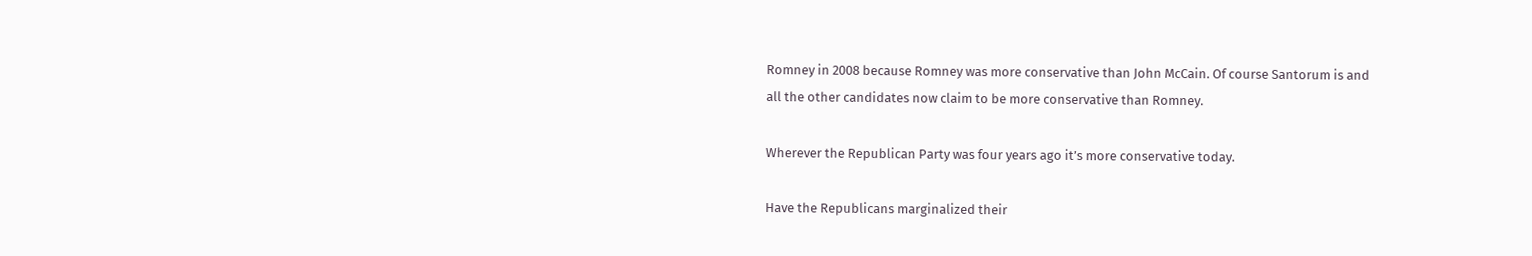Romney in 2008 because Romney was more conservative than John McCain. Of course Santorum is and all the other candidates now claim to be more conservative than Romney.

Wherever the Republican Party was four years ago it’s more conservative today.

Have the Republicans marginalized their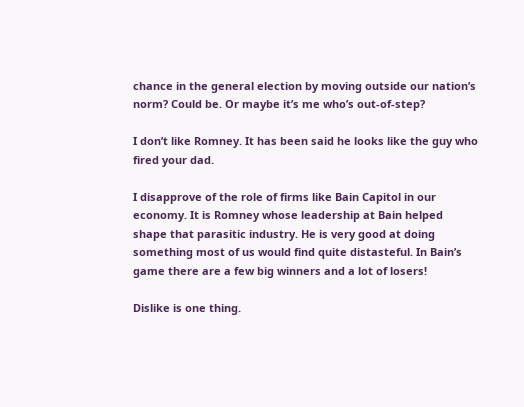chance in the general election by moving outside our nation’s norm? Could be. Or maybe it’s me who’s out-of-step?

I don’t like Romney. It has been said he looks like the guy who fired your dad.

I disapprove of the role of firms like Bain Capitol in our economy. It is Romney whose leadership at Bain helped shape that parasitic industry. He is very good at doing something most of us would find quite distasteful. In Bain’s game there are a few big winners and a lot of losers!

Dislike is one thing.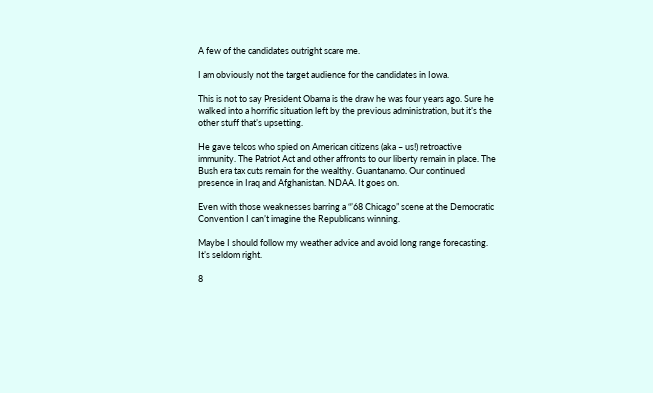A few of the candidates outright scare me.

I am obviously not the target audience for the candidates in Iowa.

This is not to say President Obama is the draw he was four years ago. Sure he walked into a horrific situation left by the previous administration, but it’s the other stuff that’s upsetting.

He gave telcos who spied on American citizens (aka – us!) retroactive immunity. The Patriot Act and other affronts to our liberty remain in place. The Bush era tax cuts remain for the wealthy. Guantanamo. Our continued presence in Iraq and Afghanistan. NDAA. It goes on.

Even with those weaknesses barring a “’68 Chicago” scene at the Democratic Convention I can’t imagine the Republicans winning.

Maybe I should follow my weather advice and avoid long range forecasting. It’s seldom right.

8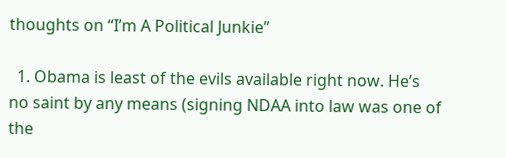thoughts on “I’m A Political Junkie”

  1. Obama is least of the evils available right now. He’s no saint by any means (signing NDAA into law was one of the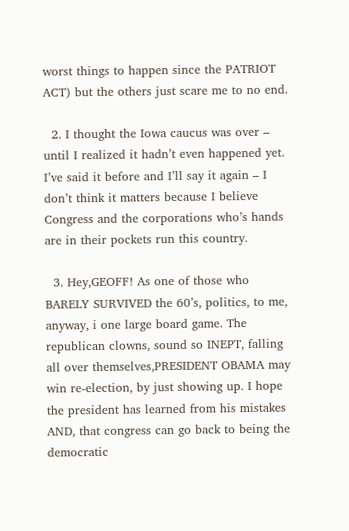worst things to happen since the PATRIOT ACT) but the others just scare me to no end.

  2. I thought the Iowa caucus was over – until I realized it hadn’t even happened yet. I’ve said it before and I’ll say it again – I don’t think it matters because I believe Congress and the corporations who’s hands are in their pockets run this country.

  3. Hey,GEOFF! As one of those who BARELY SURVIVED the 60’s, politics, to me, anyway, i one large board game. The republican clowns, sound so INEPT, falling all over themselves,PRESIDENT OBAMA may win re-election, by just showing up. I hope the president has learned from his mistakes AND, that congress can go back to being the democratic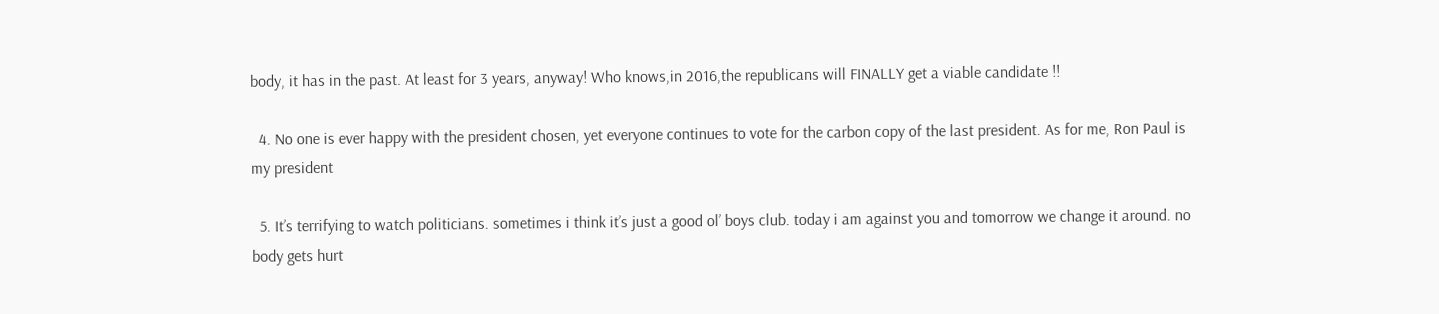body, it has in the past. At least for 3 years, anyway! Who knows,in 2016,the republicans will FINALLY get a viable candidate !!

  4. No one is ever happy with the president chosen, yet everyone continues to vote for the carbon copy of the last president. As for me, Ron Paul is my president

  5. It’s terrifying to watch politicians. sometimes i think it’s just a good ol’ boys club. today i am against you and tomorrow we change it around. no body gets hurt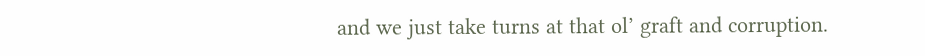and we just take turns at that ol’ graft and corruption.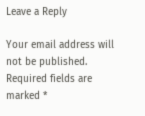Leave a Reply

Your email address will not be published. Required fields are marked *